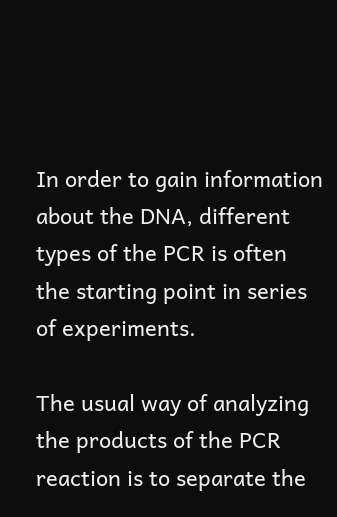In order to gain information about the DNA, different types of the PCR is often the starting point in series of experiments.

The usual way of analyzing the products of the PCR reaction is to separate the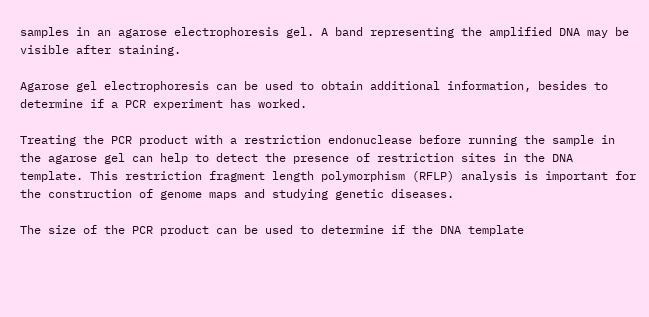samples in an agarose electrophoresis gel. A band representing the amplified DNA may be visible after staining.

Agarose gel electrophoresis can be used to obtain additional information, besides to determine if a PCR experiment has worked.

Treating the PCR product with a restriction endonuclease before running the sample in the agarose gel can help to detect the presence of restriction sites in the DNA template. This restriction fragment length polymorphism (RFLP) analysis is important for the construction of genome maps and studying genetic diseases.

The size of the PCR product can be used to determine if the DNA template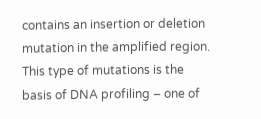contains an insertion or deletion mutation in the amplified region. This type of mutations is the basis of DNA profiling – one of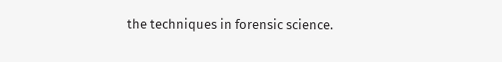the techniques in forensic science.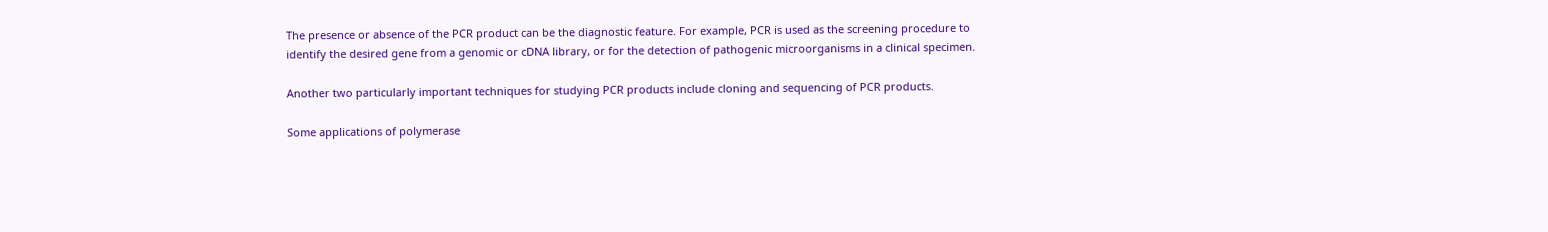The presence or absence of the PCR product can be the diagnostic feature. For example, PCR is used as the screening procedure to identify the desired gene from a genomic or cDNA library, or for the detection of pathogenic microorganisms in a clinical specimen.

Another two particularly important techniques for studying PCR products include cloning and sequencing of PCR products.

Some applications of polymerase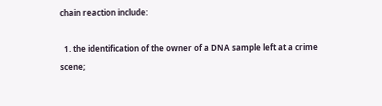chain reaction include:

  1. the identification of the owner of a DNA sample left at a crime scene;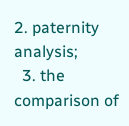2. paternity analysis;
  3. the comparison of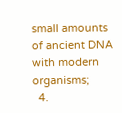small amounts of ancient DNA with modern organisms;
  4.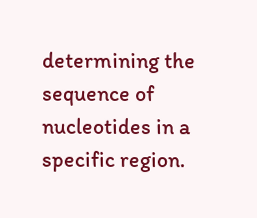determining the sequence of nucleotides in a specific region.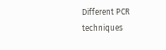Different PCR techniques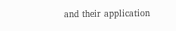and their application